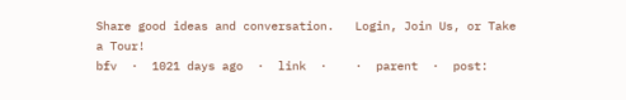Share good ideas and conversation.   Login, Join Us, or Take a Tour!
bfv  ·  1021 days ago  ·  link  ·    ·  parent  ·  post: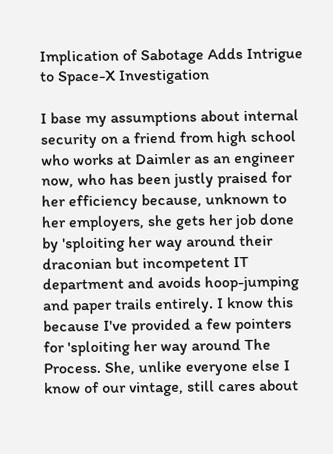Implication of Sabotage Adds Intrigue to Space-X Investigation

I base my assumptions about internal security on a friend from high school who works at Daimler as an engineer now, who has been justly praised for her efficiency because, unknown to her employers, she gets her job done by 'sploiting her way around their draconian but incompetent IT department and avoids hoop-jumping and paper trails entirely. I know this because I've provided a few pointers for 'sploiting her way around The Process. She, unlike everyone else I know of our vintage, still cares about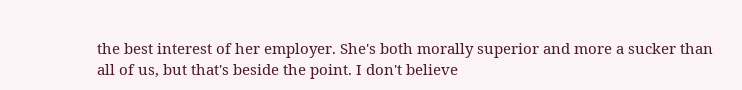the best interest of her employer. She's both morally superior and more a sucker than all of us, but that's beside the point. I don't believe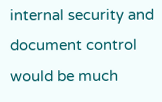internal security and document control would be much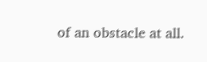of an obstacle at all.